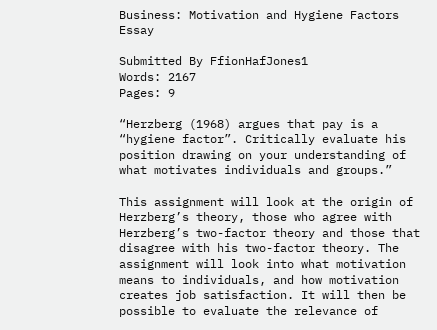Business: Motivation and Hygiene Factors Essay

Submitted By FfionHafJones1
Words: 2167
Pages: 9

“Herzberg (1968) argues that pay is a “hygiene factor”. Critically evaluate his position drawing on your understanding of what motivates individuals and groups.”

This assignment will look at the origin of Herzberg’s theory, those who agree with Herzberg’s two-factor theory and those that disagree with his two-factor theory. The assignment will look into what motivation means to individuals, and how motivation creates job satisfaction. It will then be possible to evaluate the relevance of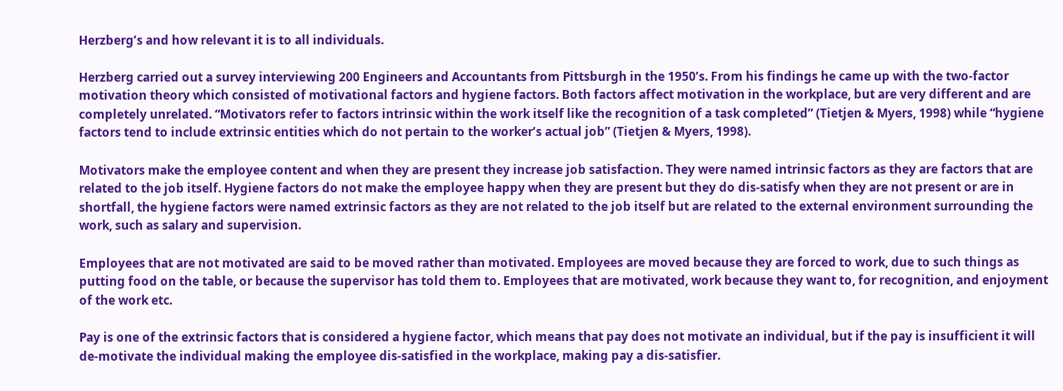Herzberg’s and how relevant it is to all individuals.

Herzberg carried out a survey interviewing 200 Engineers and Accountants from Pittsburgh in the 1950’s. From his findings he came up with the two-factor motivation theory which consisted of motivational factors and hygiene factors. Both factors affect motivation in the workplace, but are very different and are completely unrelated. “Motivators refer to factors intrinsic within the work itself like the recognition of a task completed” (Tietjen & Myers, 1998) while “hygiene factors tend to include extrinsic entities which do not pertain to the worker’s actual job” (Tietjen & Myers, 1998).

Motivators make the employee content and when they are present they increase job satisfaction. They were named intrinsic factors as they are factors that are related to the job itself. Hygiene factors do not make the employee happy when they are present but they do dis-satisfy when they are not present or are in shortfall, the hygiene factors were named extrinsic factors as they are not related to the job itself but are related to the external environment surrounding the work, such as salary and supervision.

Employees that are not motivated are said to be moved rather than motivated. Employees are moved because they are forced to work, due to such things as putting food on the table, or because the supervisor has told them to. Employees that are motivated, work because they want to, for recognition, and enjoyment of the work etc.

Pay is one of the extrinsic factors that is considered a hygiene factor, which means that pay does not motivate an individual, but if the pay is insufficient it will de-motivate the individual making the employee dis-satisfied in the workplace, making pay a dis-satisfier.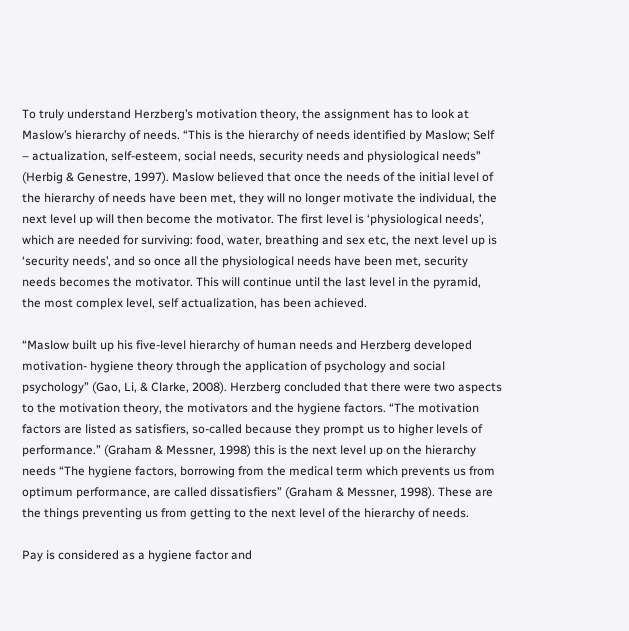To truly understand Herzberg’s motivation theory, the assignment has to look at Maslow’s hierarchy of needs. “This is the hierarchy of needs identified by Maslow; Self – actualization, self-esteem, social needs, security needs and physiological needs” (Herbig & Genestre, 1997). Maslow believed that once the needs of the initial level of the hierarchy of needs have been met, they will no longer motivate the individual, the next level up will then become the motivator. The first level is ‘physiological needs’, which are needed for surviving: food, water, breathing and sex etc, the next level up is ‘security needs’, and so once all the physiological needs have been met, security needs becomes the motivator. This will continue until the last level in the pyramid, the most complex level, self actualization, has been achieved.

“Maslow built up his five-level hierarchy of human needs and Herzberg developed motivation- hygiene theory through the application of psychology and social psychology” (Gao, Li, & Clarke, 2008). Herzberg concluded that there were two aspects to the motivation theory, the motivators and the hygiene factors. “The motivation factors are listed as satisfiers, so-called because they prompt us to higher levels of performance.” (Graham & Messner, 1998) this is the next level up on the hierarchy needs “The hygiene factors, borrowing from the medical term which prevents us from optimum performance, are called dissatisfiers” (Graham & Messner, 1998). These are the things preventing us from getting to the next level of the hierarchy of needs.

Pay is considered as a hygiene factor and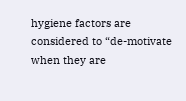hygiene factors are considered to “de-motivate when they are